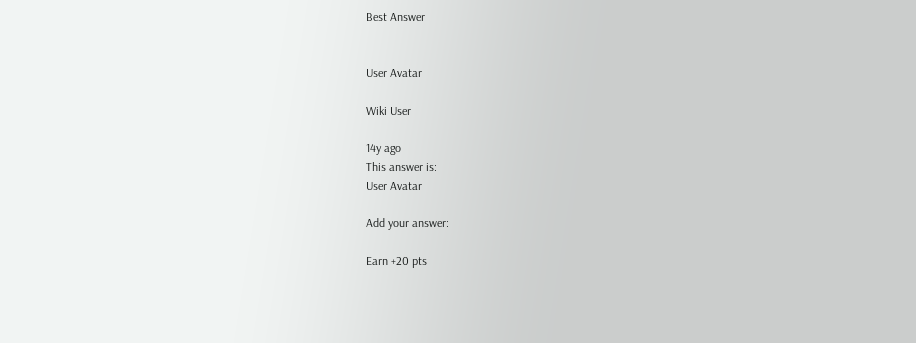Best Answer


User Avatar

Wiki User

14y ago
This answer is:
User Avatar

Add your answer:

Earn +20 pts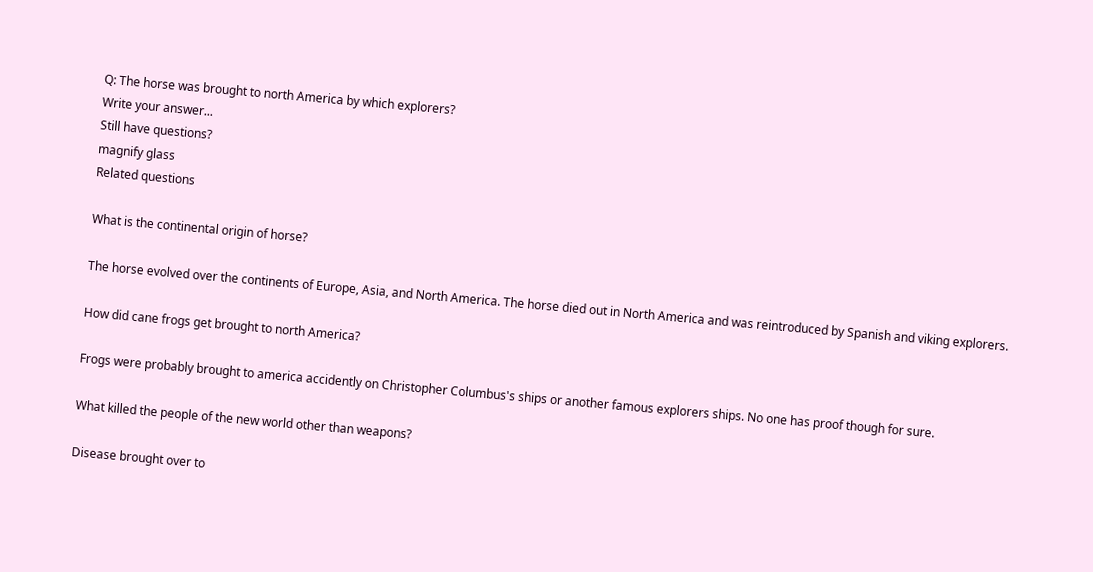Q: The horse was brought to north America by which explorers?
Write your answer...
Still have questions?
magnify glass
Related questions

What is the continental origin of horse?

The horse evolved over the continents of Europe, Asia, and North America. The horse died out in North America and was reintroduced by Spanish and viking explorers.

How did cane frogs get brought to north America?

Frogs were probably brought to america accidently on Christopher Columbus's ships or another famous explorers ships. No one has proof though for sure.

What killed the people of the new world other than weapons?

Disease brought over to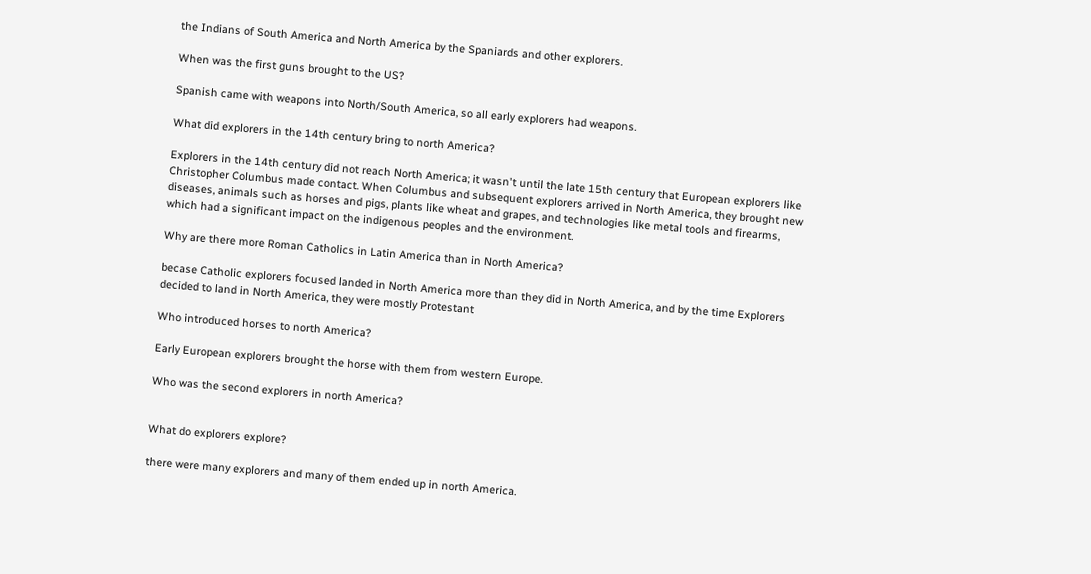the Indians of South America and North America by the Spaniards and other explorers.

When was the first guns brought to the US?

Spanish came with weapons into North/South America, so all early explorers had weapons.

What did explorers in the 14th century bring to north America?

Explorers in the 14th century did not reach North America; it wasn't until the late 15th century that European explorers like Christopher Columbus made contact. When Columbus and subsequent explorers arrived in North America, they brought new diseases, animals such as horses and pigs, plants like wheat and grapes, and technologies like metal tools and firearms, which had a significant impact on the indigenous peoples and the environment.

Why are there more Roman Catholics in Latin America than in North America?

becase Catholic explorers focused landed in North America more than they did in North America, and by the time Explorers decided to land in North America, they were mostly Protestant

Who introduced horses to north America?

Early European explorers brought the horse with them from western Europe.

Who was the second explorers in north America?


What do explorers explore?

there were many explorers and many of them ended up in north America.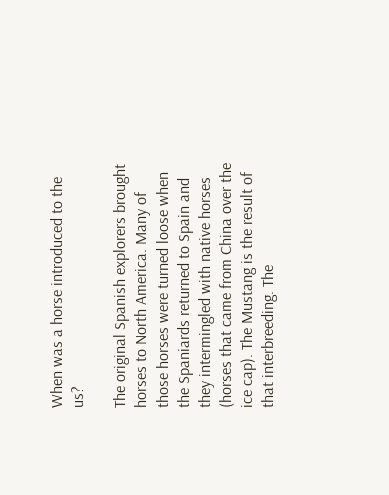When was a horse introduced to the us?

The original Spanish explorers brought horses to North America. Many of those horses were turned loose when the Spaniards returned to Spain and they intermingled with native horses (horses that came from China over the ice cap). The Mustang is the result of that interbreeding. The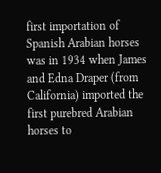first importation of Spanish Arabian horses was in 1934 when James and Edna Draper (from California) imported the first purebred Arabian horses to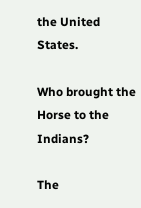the United States.

Who brought the Horse to the Indians?

The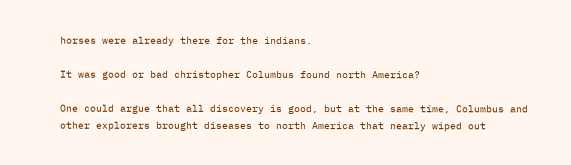horses were already there for the indians.

It was good or bad christopher Columbus found north America?

One could argue that all discovery is good, but at the same time, Columbus and other explorers brought diseases to north America that nearly wiped out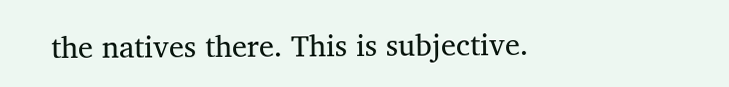the natives there. This is subjective.